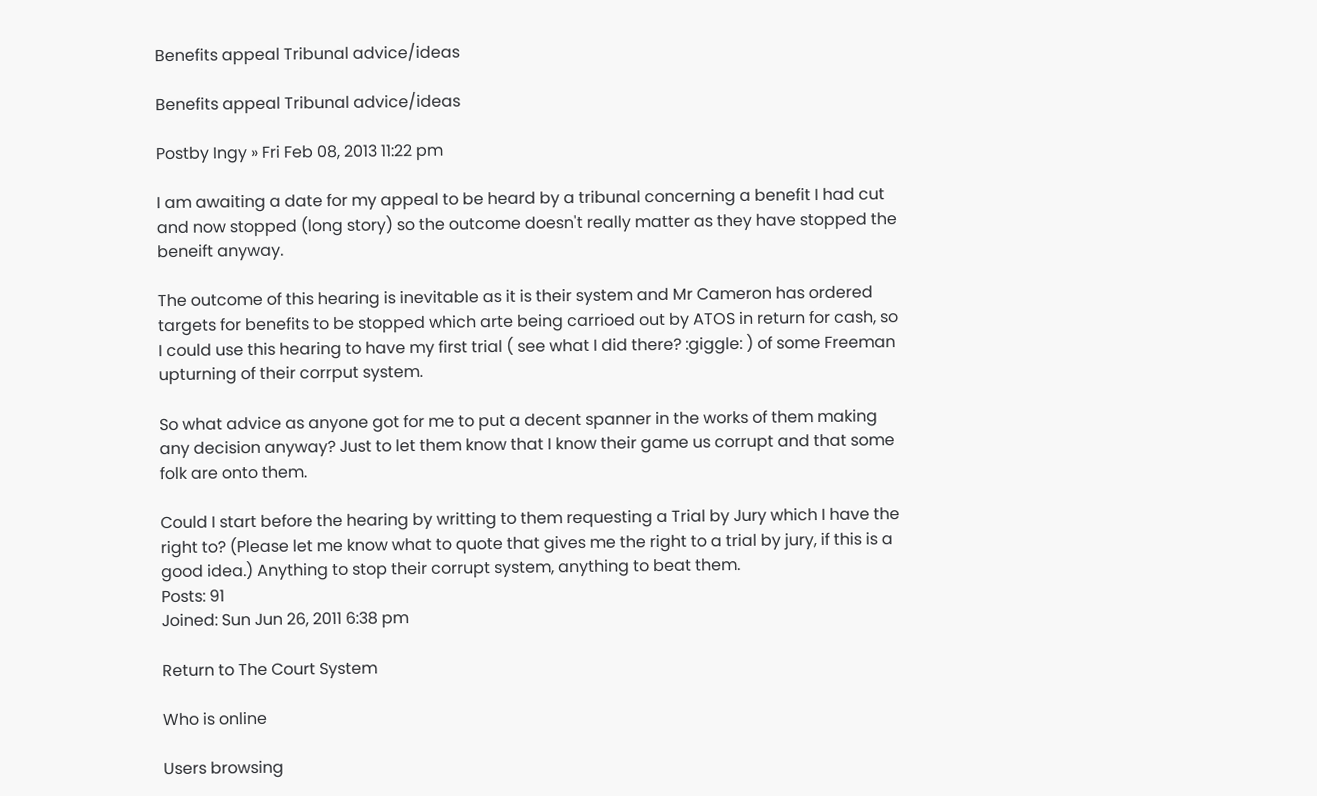Benefits appeal Tribunal advice/ideas

Benefits appeal Tribunal advice/ideas

Postby Ingy » Fri Feb 08, 2013 11:22 pm

I am awaiting a date for my appeal to be heard by a tribunal concerning a benefit I had cut and now stopped (long story) so the outcome doesn't really matter as they have stopped the beneift anyway.

The outcome of this hearing is inevitable as it is their system and Mr Cameron has ordered targets for benefits to be stopped which arte being carrioed out by ATOS in return for cash, so I could use this hearing to have my first trial ( see what I did there? :giggle: ) of some Freeman upturning of their corrput system.

So what advice as anyone got for me to put a decent spanner in the works of them making any decision anyway? Just to let them know that I know their game us corrupt and that some folk are onto them.

Could I start before the hearing by writting to them requesting a Trial by Jury which I have the right to? (Please let me know what to quote that gives me the right to a trial by jury, if this is a good idea.) Anything to stop their corrupt system, anything to beat them.
Posts: 91
Joined: Sun Jun 26, 2011 6:38 pm

Return to The Court System

Who is online

Users browsing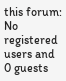this forum: No registered users and 0 guests